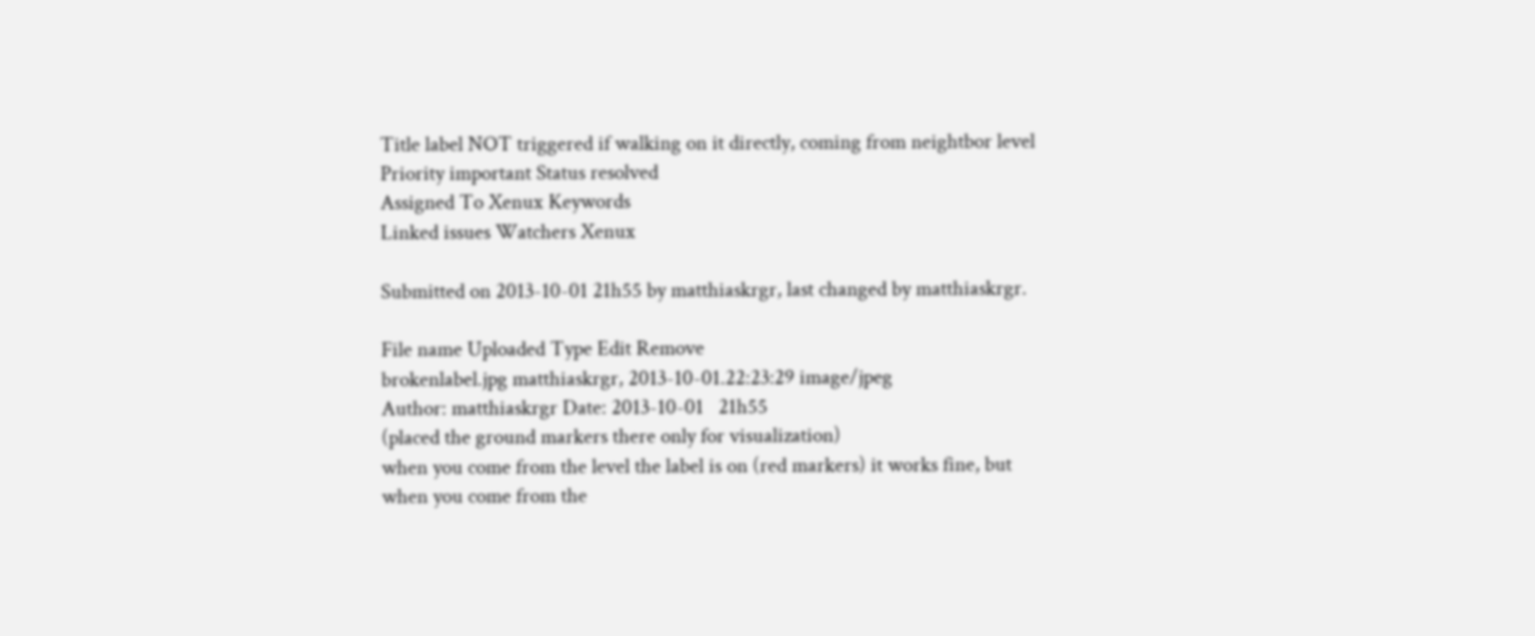Title label NOT triggered if walking on it directly, coming from neightbor level
Priority important Status resolved
Assigned To Xenux Keywords
Linked issues Watchers Xenux

Submitted on 2013-10-01 21h55 by matthiaskrgr, last changed by matthiaskrgr.

File name Uploaded Type Edit Remove
brokenlabel.jpg matthiaskrgr, 2013-10-01.22:23:29 image/jpeg
Author: matthiaskrgr Date: 2013-10-01   21h55
(placed the ground markers there only for visualization)
when you come from the level the label is on (red markers) it works fine, but
when you come from the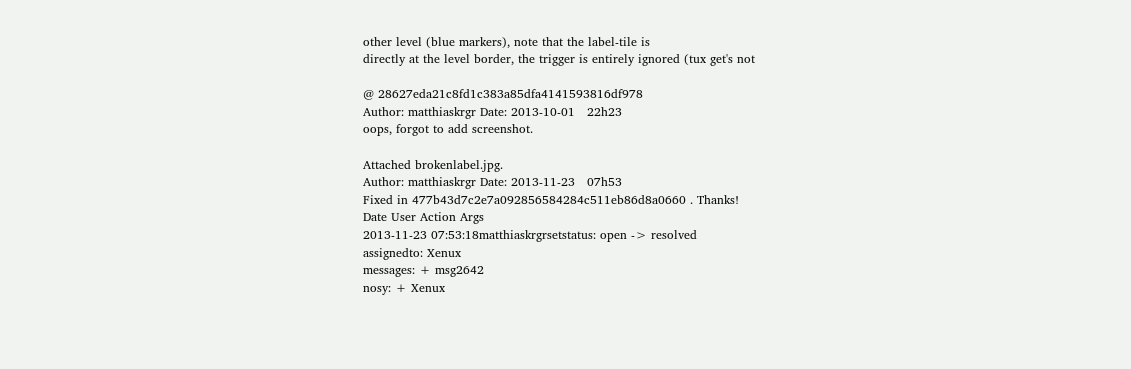other level (blue markers), note that the label-tile is
directly at the level border, the trigger is entirely ignored (tux get's not

@ 28627eda21c8fd1c383a85dfa4141593816df978
Author: matthiaskrgr Date: 2013-10-01   22h23
oops, forgot to add screenshot.

Attached brokenlabel.jpg.
Author: matthiaskrgr Date: 2013-11-23   07h53
Fixed in 477b43d7c2e7a092856584284c511eb86d8a0660 . Thanks!
Date User Action Args
2013-11-23 07:53:18matthiaskrgrsetstatus: open -> resolved
assignedto: Xenux
messages: + msg2642
nosy: + Xenux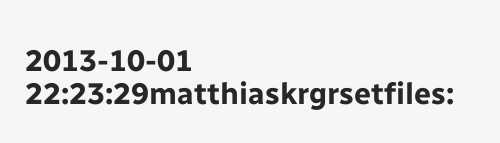2013-10-01 22:23:29matthiaskrgrsetfiles: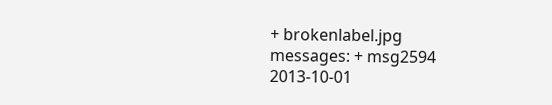+ brokenlabel.jpg
messages: + msg2594
2013-10-01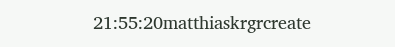21:55:20matthiaskrgrcreate